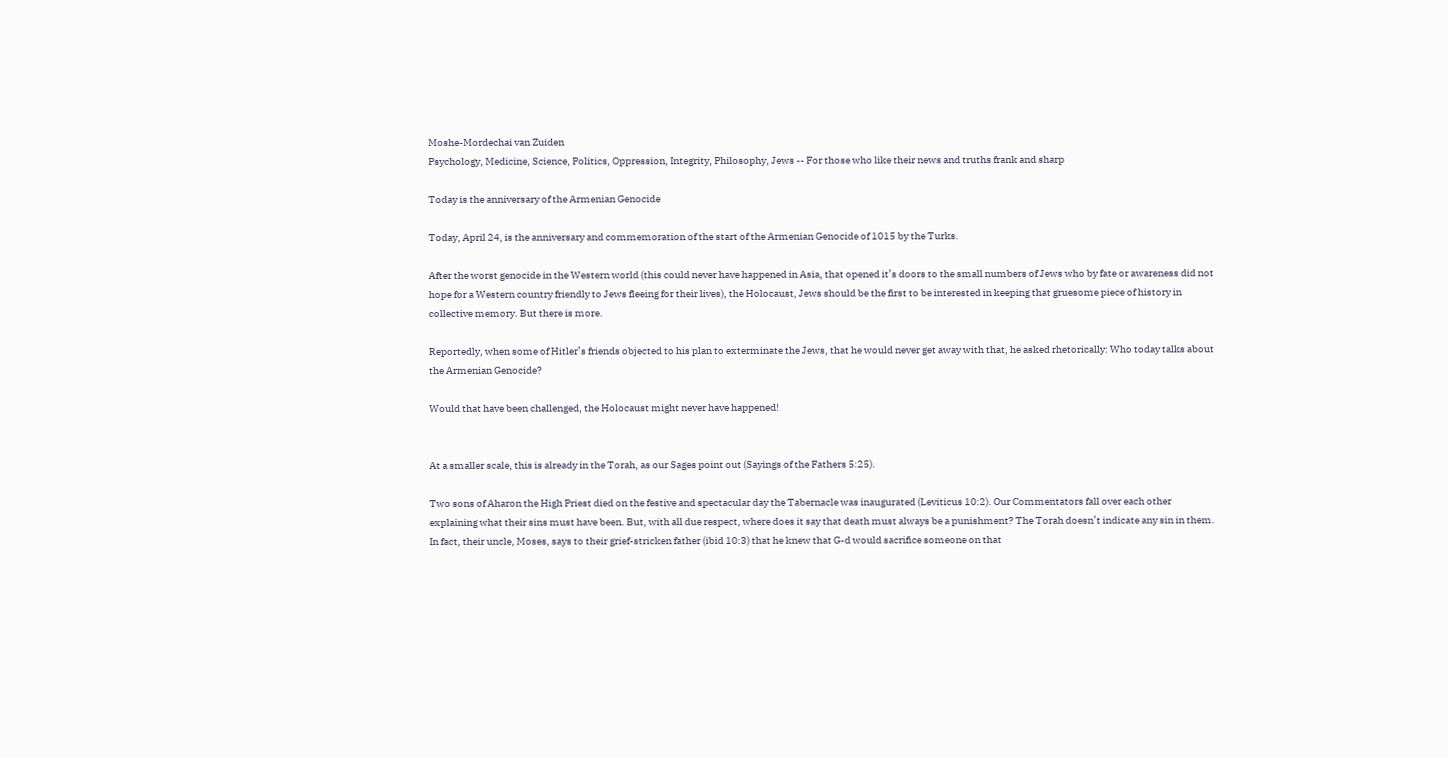Moshe-Mordechai van Zuiden
Psychology, Medicine, Science, Politics, Oppression, Integrity, Philosophy, Jews -- For those who like their news and truths frank and sharp

Today is the anniversary of the Armenian Genocide

Today, April 24, is the anniversary and commemoration of the start of the Armenian Genocide of 1015 by the Turks.

After the worst genocide in the Western world (this could never have happened in Asia, that opened it’s doors to the small numbers of Jews who by fate or awareness did not hope for a Western country friendly to Jews fleeing for their lives), the Holocaust, Jews should be the first to be interested in keeping that gruesome piece of history in collective memory. But there is more.

Reportedly, when some of Hitler’s friends objected to his plan to exterminate the Jews, that he would never get away with that, he asked rhetorically: Who today talks about the Armenian Genocide?

Would that have been challenged, the Holocaust might never have happened!


At a smaller scale, this is already in the Torah, as our Sages point out (Sayings of the Fathers 5:25).

Two sons of Aharon the High Priest died on the festive and spectacular day the Tabernacle was inaugurated (Leviticus 10:2). Our Commentators fall over each other explaining what their sins must have been. But, with all due respect, where does it say that death must always be a punishment? The Torah doesn’t indicate any sin in them. In fact, their uncle, Moses, says to their grief-stricken father (ibid 10:3) that he knew that G-d would sacrifice someone on that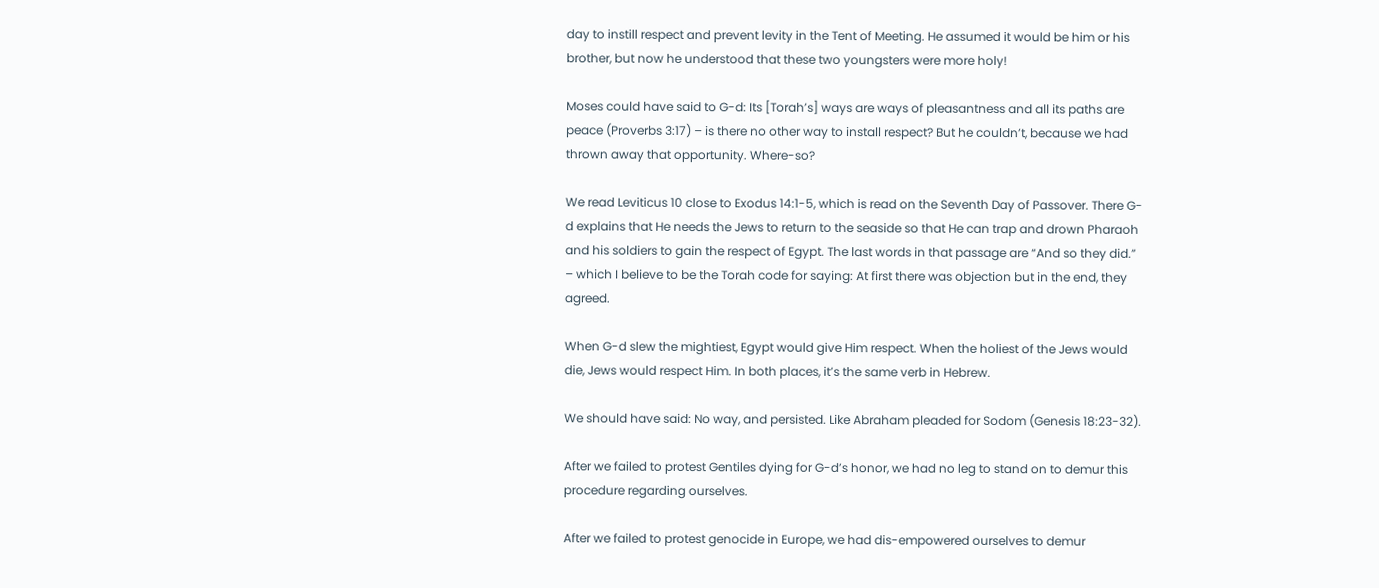day to instill respect and prevent levity in the Tent of Meeting. He assumed it would be him or his brother, but now he understood that these two youngsters were more holy!

Moses could have said to G-d: Its [Torah’s] ways are ways of pleasantness and all its paths are peace (Proverbs 3:17) – is there no other way to install respect? But he couldn’t, because we had thrown away that opportunity. Where-so?

We read Leviticus 10 close to Exodus 14:1-5, which is read on the Seventh Day of Passover. There G-d explains that He needs the Jews to return to the seaside so that He can trap and drown Pharaoh and his soldiers to gain the respect of Egypt. The last words in that passage are “And so they did.” – which I believe to be the Torah code for saying: At first there was objection but in the end, they agreed.

When G-d slew the mightiest, Egypt would give Him respect. When the holiest of the Jews would die, Jews would respect Him. In both places, it’s the same verb in Hebrew.

We should have said: No way, and persisted. Like Abraham pleaded for Sodom (Genesis 18:23-32).

After we failed to protest Gentiles dying for G-d’s honor, we had no leg to stand on to demur this procedure regarding ourselves.

After we failed to protest genocide in Europe, we had dis-empowered ourselves to demur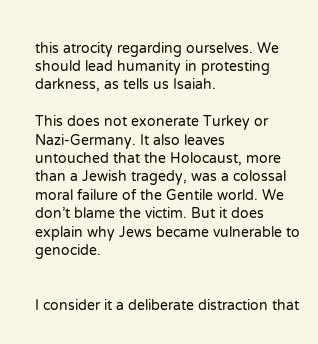this atrocity regarding ourselves. We should lead humanity in protesting darkness, as tells us Isaiah.

This does not exonerate Turkey or Nazi-Germany. It also leaves untouched that the Holocaust, more than a Jewish tragedy, was a colossal moral failure of the Gentile world. We don’t blame the victim. But it does explain why Jews became vulnerable to genocide.


I consider it a deliberate distraction that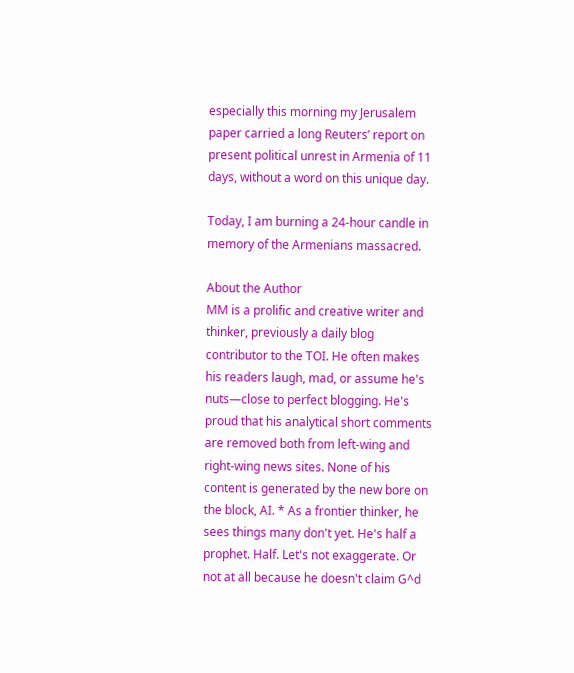especially this morning my Jerusalem paper carried a long Reuters’ report on present political unrest in Armenia of 11 days, without a word on this unique day.

Today, I am burning a 24-hour candle in memory of the Armenians massacred.

About the Author
MM is a prolific and creative writer and thinker, previously a daily blog contributor to the TOI. He often makes his readers laugh, mad, or assume he's nuts—close to perfect blogging. He's proud that his analytical short comments are removed both from left-wing and right-wing news sites. None of his content is generated by the new bore on the block, AI. * As a frontier thinker, he sees things many don't yet. He's half a prophet. Half. Let's not exaggerate. Or not at all because he doesn't claim G^d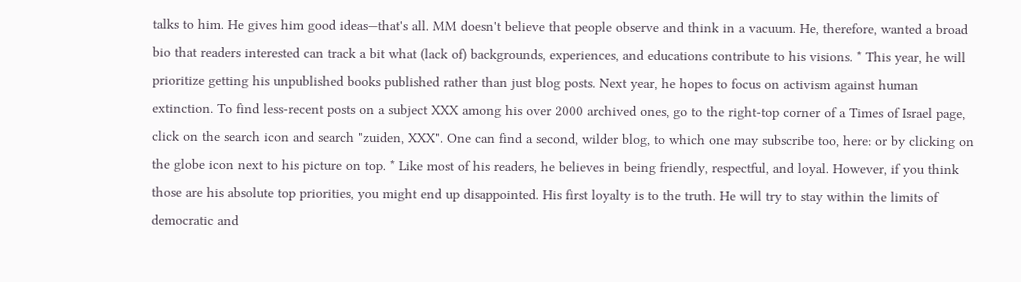talks to him. He gives him good ideas—that's all. MM doesn't believe that people observe and think in a vacuum. He, therefore, wanted a broad bio that readers interested can track a bit what (lack of) backgrounds, experiences, and educations contribute to his visions. * This year, he will prioritize getting his unpublished books published rather than just blog posts. Next year, he hopes to focus on activism against human extinction. To find less-recent posts on a subject XXX among his over 2000 archived ones, go to the right-top corner of a Times of Israel page, click on the search icon and search "zuiden, XXX". One can find a second, wilder blog, to which one may subscribe too, here: or by clicking on the globe icon next to his picture on top. * Like most of his readers, he believes in being friendly, respectful, and loyal. However, if you think those are his absolute top priorities, you might end up disappointed. His first loyalty is to the truth. He will try to stay within the limits of democratic and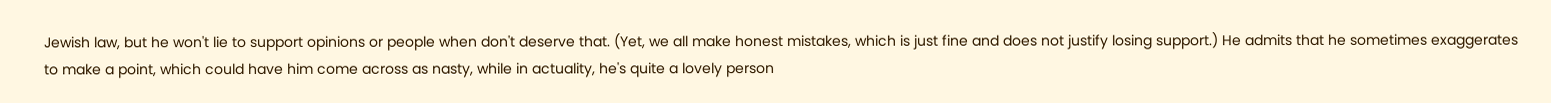Jewish law, but he won't lie to support opinions or people when don't deserve that. (Yet, we all make honest mistakes, which is just fine and does not justify losing support.) He admits that he sometimes exaggerates to make a point, which could have him come across as nasty, while in actuality, he's quite a lovely person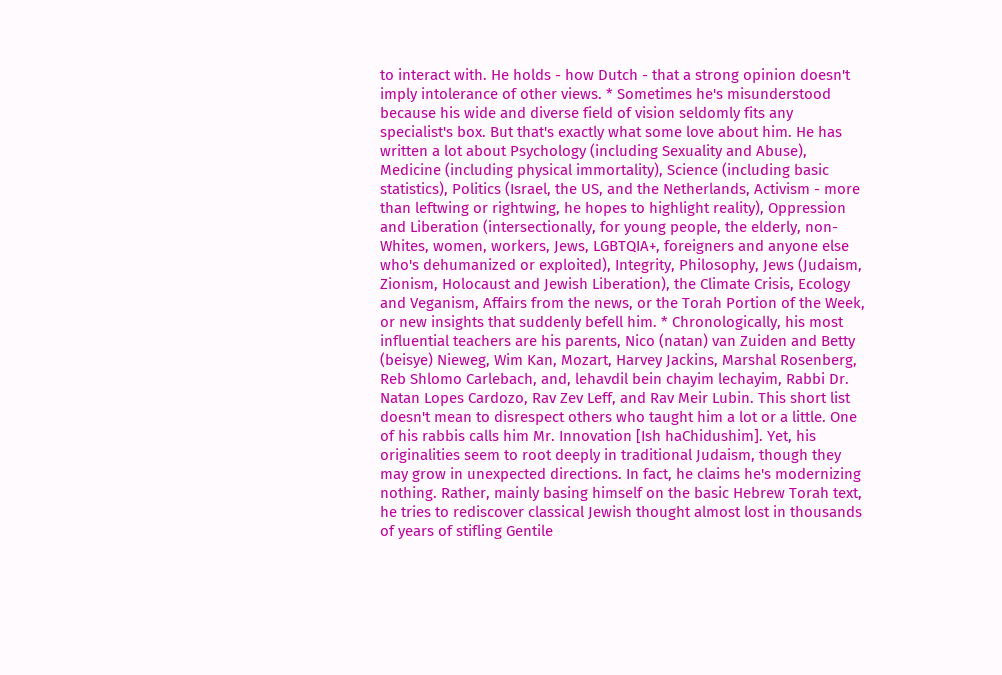to interact with. He holds - how Dutch - that a strong opinion doesn't imply intolerance of other views. * Sometimes he's misunderstood because his wide and diverse field of vision seldomly fits any specialist's box. But that's exactly what some love about him. He has written a lot about Psychology (including Sexuality and Abuse), Medicine (including physical immortality), Science (including basic statistics), Politics (Israel, the US, and the Netherlands, Activism - more than leftwing or rightwing, he hopes to highlight reality), Oppression and Liberation (intersectionally, for young people, the elderly, non-Whites, women, workers, Jews, LGBTQIA+, foreigners and anyone else who's dehumanized or exploited), Integrity, Philosophy, Jews (Judaism, Zionism, Holocaust and Jewish Liberation), the Climate Crisis, Ecology and Veganism, Affairs from the news, or the Torah Portion of the Week, or new insights that suddenly befell him. * Chronologically, his most influential teachers are his parents, Nico (natan) van Zuiden and Betty (beisye) Nieweg, Wim Kan, Mozart, Harvey Jackins, Marshal Rosenberg, Reb Shlomo Carlebach, and, lehavdil bein chayim lechayim, Rabbi Dr. Natan Lopes Cardozo, Rav Zev Leff, and Rav Meir Lubin. This short list doesn't mean to disrespect others who taught him a lot or a little. One of his rabbis calls him Mr. Innovation [Ish haChidushim]. Yet, his originalities seem to root deeply in traditional Judaism, though they may grow in unexpected directions. In fact, he claims he's modernizing nothing. Rather, mainly basing himself on the basic Hebrew Torah text, he tries to rediscover classical Jewish thought almost lost in thousands of years of stifling Gentile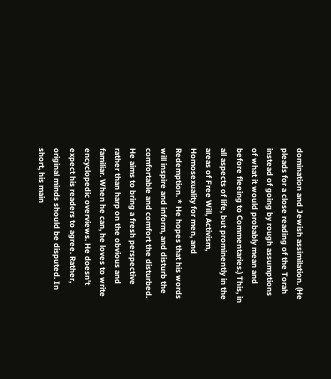domination and Jewish assimilation. (He pleads for a close reading of the Torah instead of going by rough assumptions of what it would probably mean and before fleeing to Commentaries.) This, in all aspects of life, but prominently in the areas of Free Will, Activism, Homosexuality for men, and Redemption. * He hopes that his words will inspire and inform, and disturb the comfortable and comfort the disturbed. He aims to bring a fresh perspective rather than harp on the obvious and familiar. When he can, he loves to write encyclopedic overviews. He doesn't expect his readers to agree. Rather, original minds should be disputed. In short, his main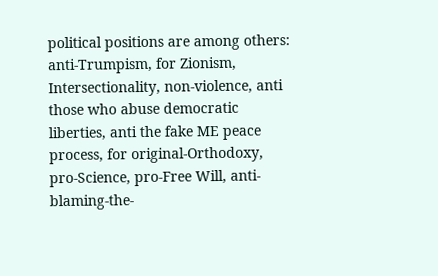political positions are among others: anti-Trumpism, for Zionism, Intersectionality, non-violence, anti those who abuse democratic liberties, anti the fake ME peace process, for original-Orthodoxy, pro-Science, pro-Free Will, anti-blaming-the-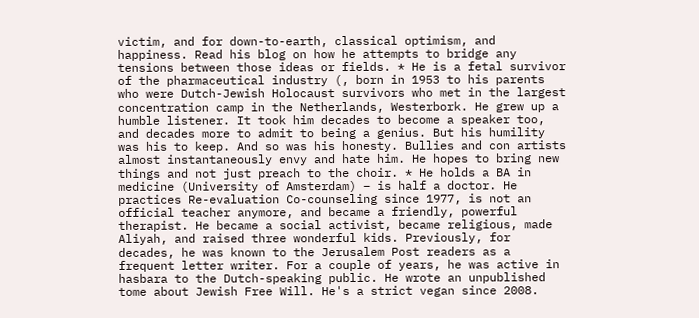victim, and for down-to-earth, classical optimism, and happiness. Read his blog on how he attempts to bridge any tensions between those ideas or fields. * He is a fetal survivor of the pharmaceutical industry (, born in 1953 to his parents who were Dutch-Jewish Holocaust survivors who met in the largest concentration camp in the Netherlands, Westerbork. He grew up a humble listener. It took him decades to become a speaker too, and decades more to admit to being a genius. But his humility was his to keep. And so was his honesty. Bullies and con artists almost instantaneously envy and hate him. He hopes to bring new things and not just preach to the choir. * He holds a BA in medicine (University of Amsterdam) – is half a doctor. He practices Re-evaluation Co-counseling since 1977, is not an official teacher anymore, and became a friendly, powerful therapist. He became a social activist, became religious, made Aliyah, and raised three wonderful kids. Previously, for decades, he was known to the Jerusalem Post readers as a frequent letter writer. For a couple of years, he was active in hasbara to the Dutch-speaking public. He wrote an unpublished tome about Jewish Free Will. He's a strict vegan since 2008.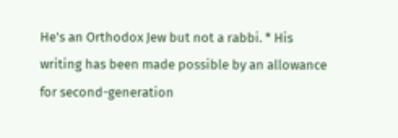He's an Orthodox Jew but not a rabbi. * His writing has been made possible by an allowance for second-generation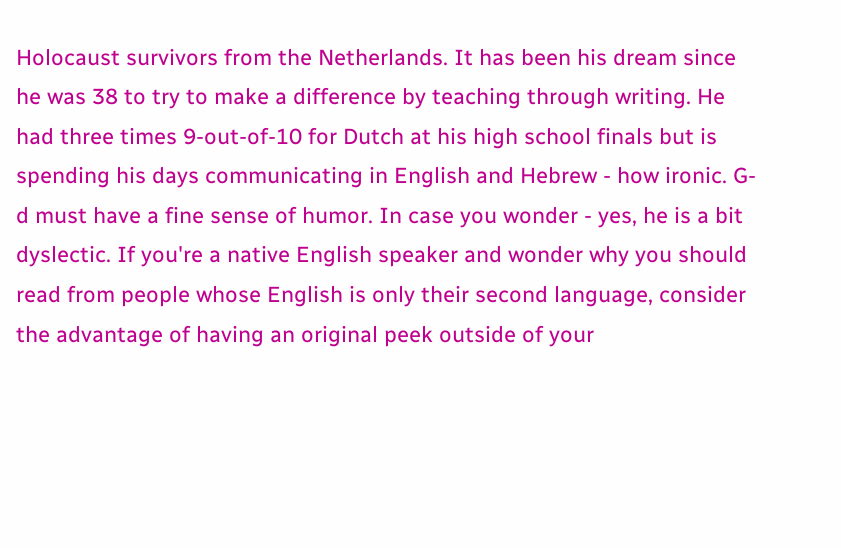Holocaust survivors from the Netherlands. It has been his dream since he was 38 to try to make a difference by teaching through writing. He had three times 9-out-of-10 for Dutch at his high school finals but is spending his days communicating in English and Hebrew - how ironic. G-d must have a fine sense of humor. In case you wonder - yes, he is a bit dyslectic. If you're a native English speaker and wonder why you should read from people whose English is only their second language, consider the advantage of having an original peek outside of your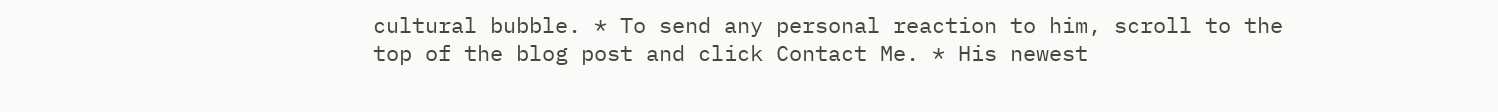cultural bubble. * To send any personal reaction to him, scroll to the top of the blog post and click Contact Me. * His newest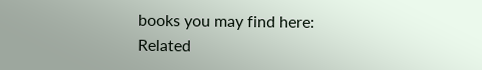books you may find here:
Related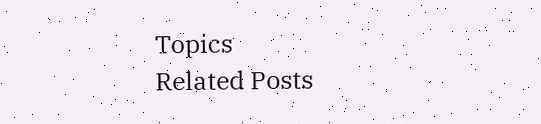Topics
Related Posts